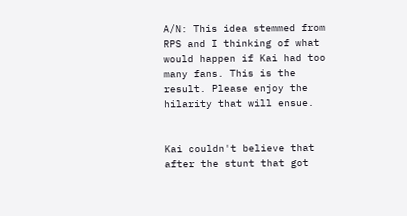A/N: This idea stemmed from RPS and I thinking of what would happen if Kai had too many fans. This is the result. Please enjoy the hilarity that will ensue.


Kai couldn't believe that after the stunt that got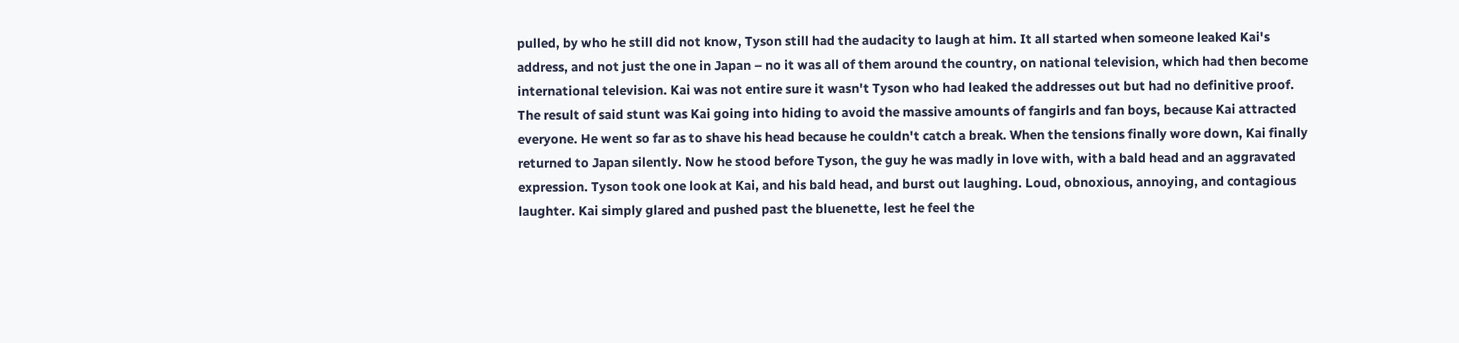pulled, by who he still did not know, Tyson still had the audacity to laugh at him. It all started when someone leaked Kai's address, and not just the one in Japan – no it was all of them around the country, on national television, which had then become international television. Kai was not entire sure it wasn't Tyson who had leaked the addresses out but had no definitive proof. The result of said stunt was Kai going into hiding to avoid the massive amounts of fangirls and fan boys, because Kai attracted everyone. He went so far as to shave his head because he couldn't catch a break. When the tensions finally wore down, Kai finally returned to Japan silently. Now he stood before Tyson, the guy he was madly in love with, with a bald head and an aggravated expression. Tyson took one look at Kai, and his bald head, and burst out laughing. Loud, obnoxious, annoying, and contagious laughter. Kai simply glared and pushed past the bluenette, lest he feel the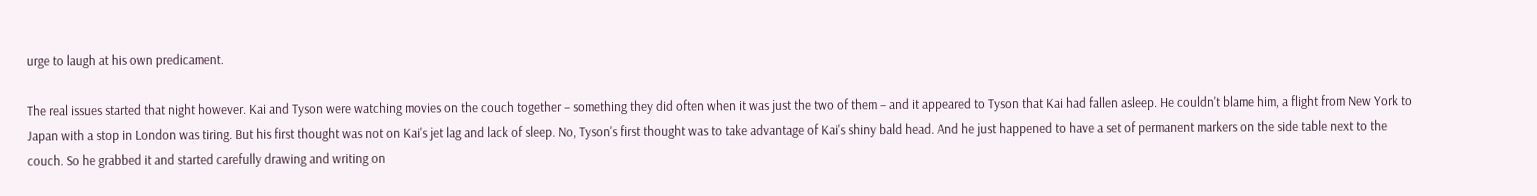urge to laugh at his own predicament.

The real issues started that night however. Kai and Tyson were watching movies on the couch together – something they did often when it was just the two of them – and it appeared to Tyson that Kai had fallen asleep. He couldn't blame him, a flight from New York to Japan with a stop in London was tiring. But his first thought was not on Kai's jet lag and lack of sleep. No, Tyson's first thought was to take advantage of Kai's shiny bald head. And he just happened to have a set of permanent markers on the side table next to the couch. So he grabbed it and started carefully drawing and writing on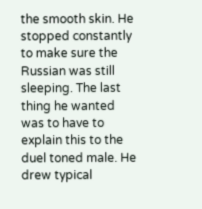the smooth skin. He stopped constantly to make sure the Russian was still sleeping. The last thing he wanted was to have to explain this to the duel toned male. He drew typical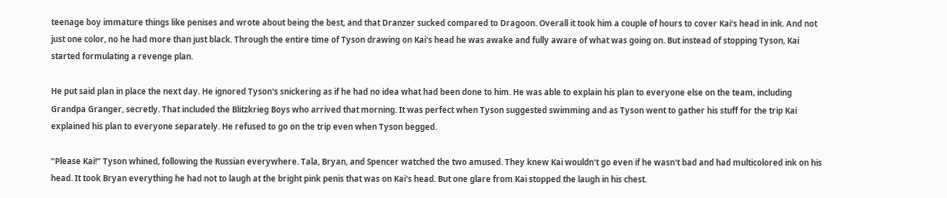teenage boy immature things like penises and wrote about being the best, and that Dranzer sucked compared to Dragoon. Overall it took him a couple of hours to cover Kai's head in ink. And not just one color, no he had more than just black. Through the entire time of Tyson drawing on Kai's head he was awake and fully aware of what was going on. But instead of stopping Tyson, Kai started formulating a revenge plan.

He put said plan in place the next day. He ignored Tyson's snickering as if he had no idea what had been done to him. He was able to explain his plan to everyone else on the team, including Grandpa Granger, secretly. That included the Blitzkrieg Boys who arrived that morning. It was perfect when Tyson suggested swimming and as Tyson went to gather his stuff for the trip Kai explained his plan to everyone separately. He refused to go on the trip even when Tyson begged.

"Please Kai!" Tyson whined, following the Russian everywhere. Tala, Bryan, and Spencer watched the two amused. They knew Kai wouldn't go even if he wasn't bad and had multicolored ink on his head. It took Bryan everything he had not to laugh at the bright pink penis that was on Kai's head. But one glare from Kai stopped the laugh in his chest.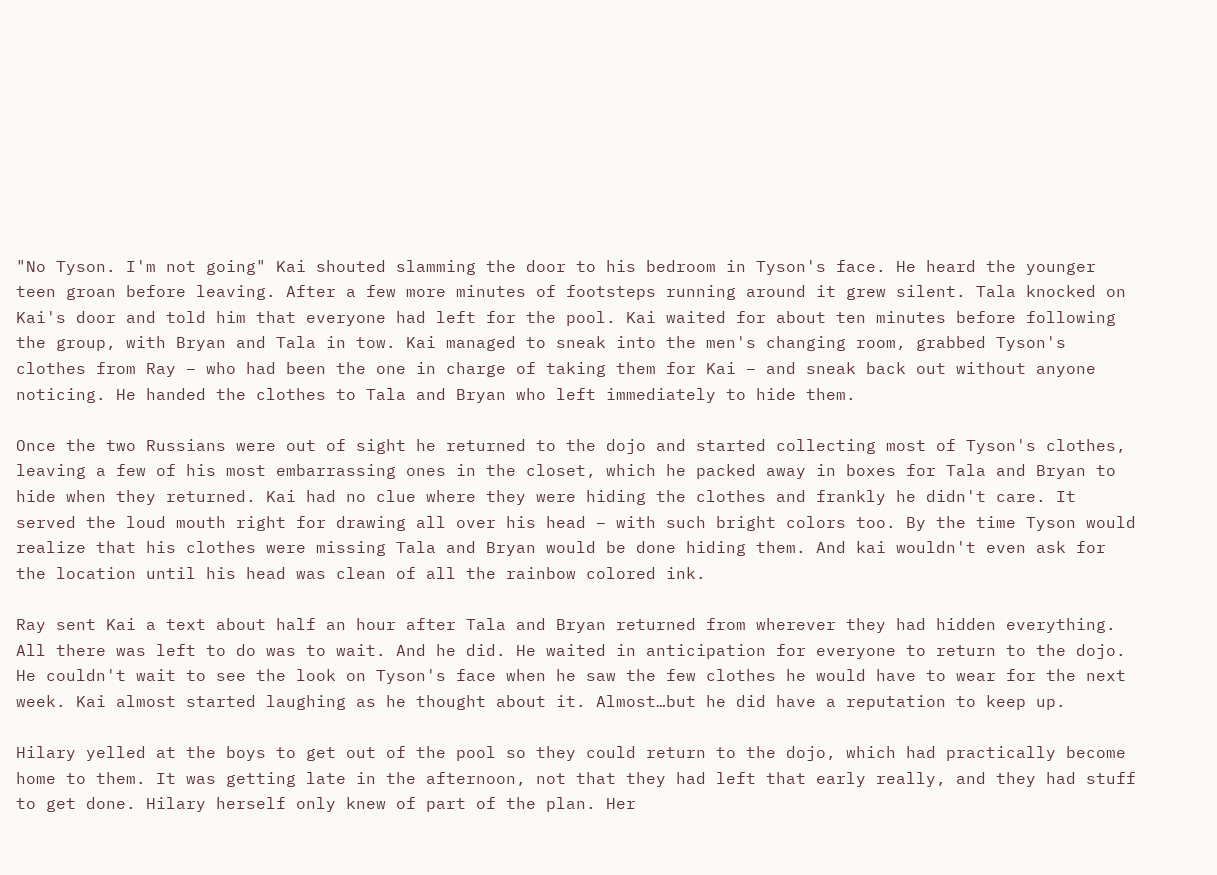"No Tyson. I'm not going" Kai shouted slamming the door to his bedroom in Tyson's face. He heard the younger teen groan before leaving. After a few more minutes of footsteps running around it grew silent. Tala knocked on Kai's door and told him that everyone had left for the pool. Kai waited for about ten minutes before following the group, with Bryan and Tala in tow. Kai managed to sneak into the men's changing room, grabbed Tyson's clothes from Ray – who had been the one in charge of taking them for Kai – and sneak back out without anyone noticing. He handed the clothes to Tala and Bryan who left immediately to hide them.

Once the two Russians were out of sight he returned to the dojo and started collecting most of Tyson's clothes, leaving a few of his most embarrassing ones in the closet, which he packed away in boxes for Tala and Bryan to hide when they returned. Kai had no clue where they were hiding the clothes and frankly he didn't care. It served the loud mouth right for drawing all over his head – with such bright colors too. By the time Tyson would realize that his clothes were missing Tala and Bryan would be done hiding them. And kai wouldn't even ask for the location until his head was clean of all the rainbow colored ink.

Ray sent Kai a text about half an hour after Tala and Bryan returned from wherever they had hidden everything. All there was left to do was to wait. And he did. He waited in anticipation for everyone to return to the dojo. He couldn't wait to see the look on Tyson's face when he saw the few clothes he would have to wear for the next week. Kai almost started laughing as he thought about it. Almost…but he did have a reputation to keep up.

Hilary yelled at the boys to get out of the pool so they could return to the dojo, which had practically become home to them. It was getting late in the afternoon, not that they had left that early really, and they had stuff to get done. Hilary herself only knew of part of the plan. Her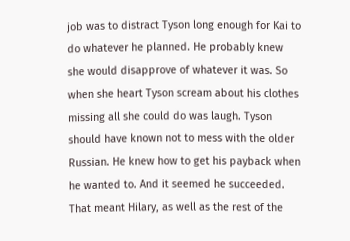job was to distract Tyson long enough for Kai to do whatever he planned. He probably knew she would disapprove of whatever it was. So when she heart Tyson scream about his clothes missing all she could do was laugh. Tyson should have known not to mess with the older Russian. He knew how to get his payback when he wanted to. And it seemed he succeeded. That meant Hilary, as well as the rest of the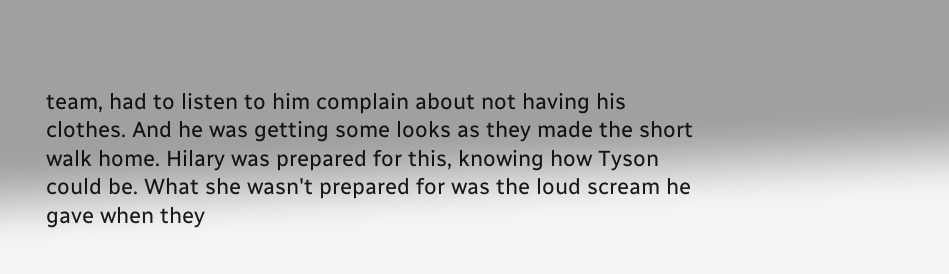team, had to listen to him complain about not having his clothes. And he was getting some looks as they made the short walk home. Hilary was prepared for this, knowing how Tyson could be. What she wasn't prepared for was the loud scream he gave when they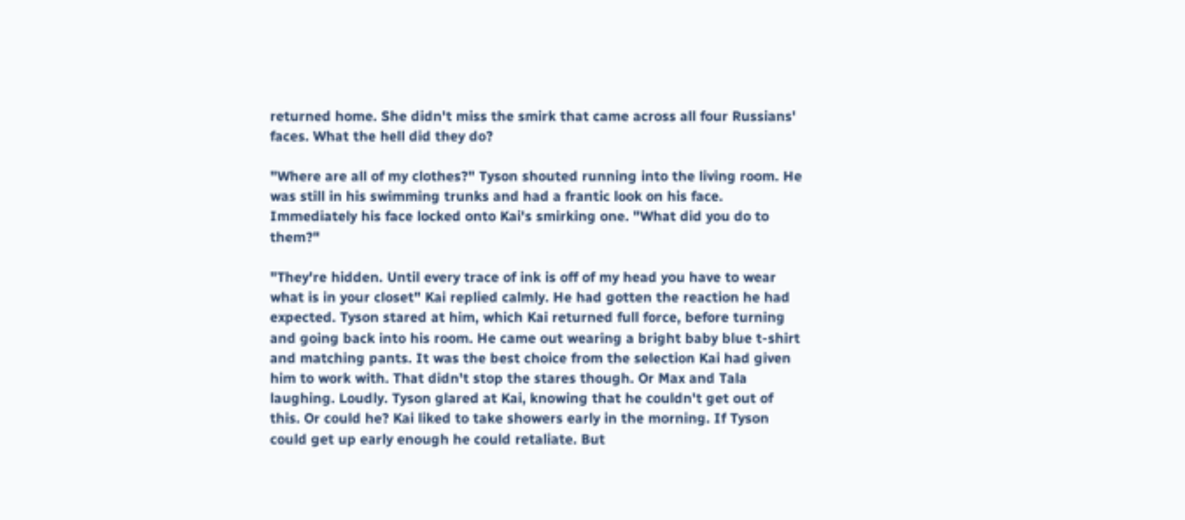returned home. She didn't miss the smirk that came across all four Russians' faces. What the hell did they do?

"Where are all of my clothes?" Tyson shouted running into the living room. He was still in his swimming trunks and had a frantic look on his face. Immediately his face locked onto Kai's smirking one. "What did you do to them?"

"They're hidden. Until every trace of ink is off of my head you have to wear what is in your closet" Kai replied calmly. He had gotten the reaction he had expected. Tyson stared at him, which Kai returned full force, before turning and going back into his room. He came out wearing a bright baby blue t-shirt and matching pants. It was the best choice from the selection Kai had given him to work with. That didn't stop the stares though. Or Max and Tala laughing. Loudly. Tyson glared at Kai, knowing that he couldn't get out of this. Or could he? Kai liked to take showers early in the morning. If Tyson could get up early enough he could retaliate. But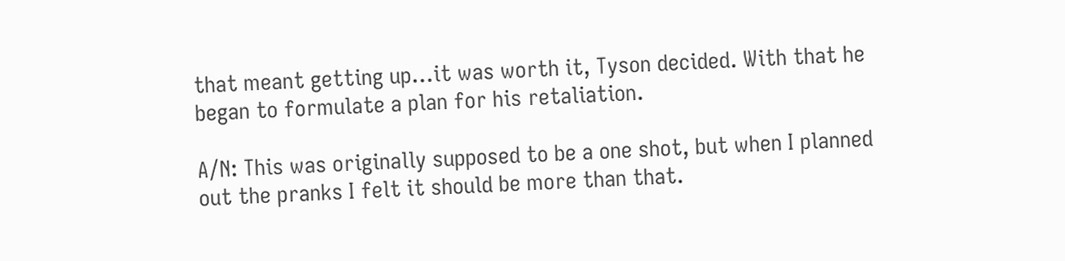that meant getting up…it was worth it, Tyson decided. With that he began to formulate a plan for his retaliation.

A/N: This was originally supposed to be a one shot, but when I planned out the pranks I felt it should be more than that.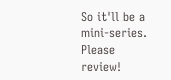So it'll be a mini-series. Please review!